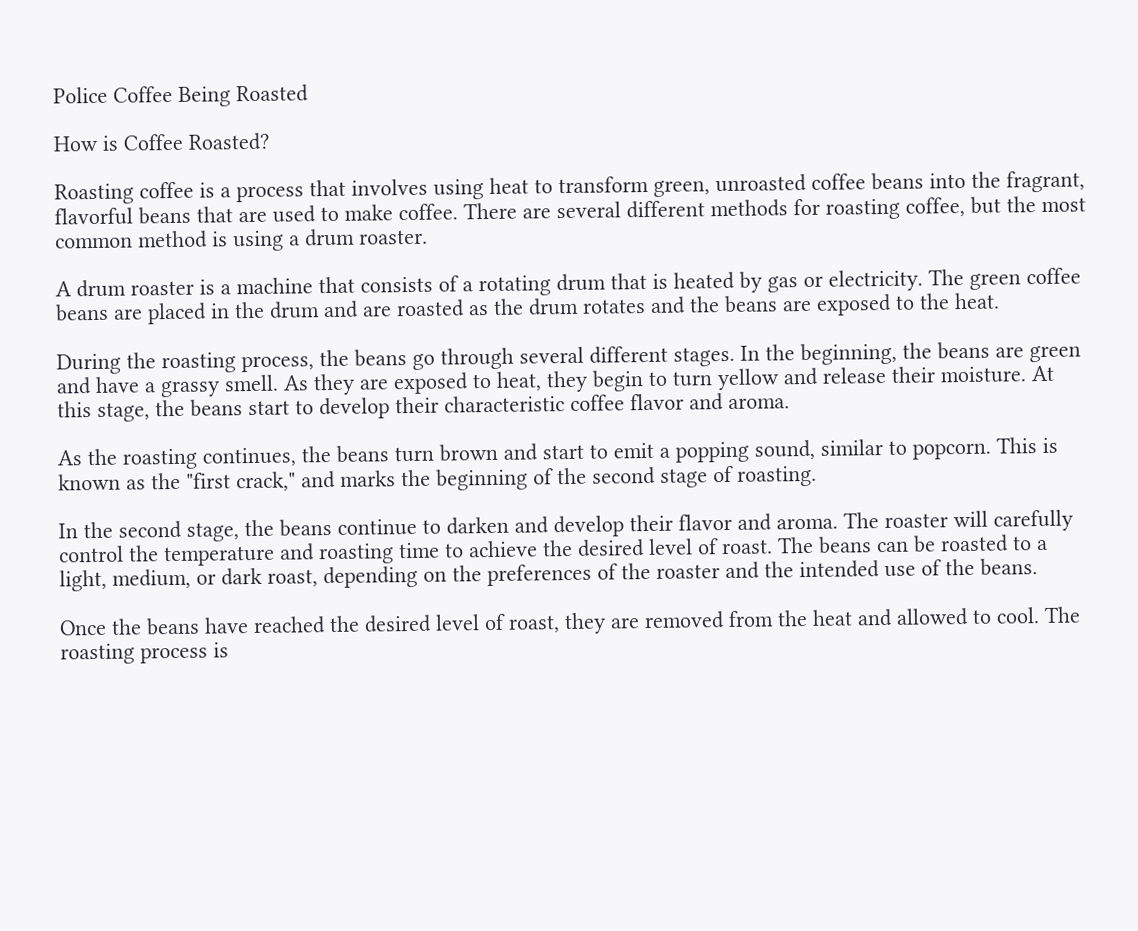Police Coffee Being Roasted

How is Coffee Roasted?

Roasting coffee is a process that involves using heat to transform green, unroasted coffee beans into the fragrant, flavorful beans that are used to make coffee. There are several different methods for roasting coffee, but the most common method is using a drum roaster.

A drum roaster is a machine that consists of a rotating drum that is heated by gas or electricity. The green coffee beans are placed in the drum and are roasted as the drum rotates and the beans are exposed to the heat.

During the roasting process, the beans go through several different stages. In the beginning, the beans are green and have a grassy smell. As they are exposed to heat, they begin to turn yellow and release their moisture. At this stage, the beans start to develop their characteristic coffee flavor and aroma.

As the roasting continues, the beans turn brown and start to emit a popping sound, similar to popcorn. This is known as the "first crack," and marks the beginning of the second stage of roasting.

In the second stage, the beans continue to darken and develop their flavor and aroma. The roaster will carefully control the temperature and roasting time to achieve the desired level of roast. The beans can be roasted to a light, medium, or dark roast, depending on the preferences of the roaster and the intended use of the beans.

Once the beans have reached the desired level of roast, they are removed from the heat and allowed to cool. The roasting process is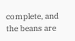complete, and the beans are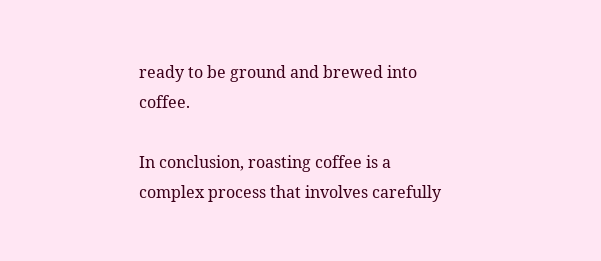ready to be ground and brewed into coffee.

In conclusion, roasting coffee is a complex process that involves carefully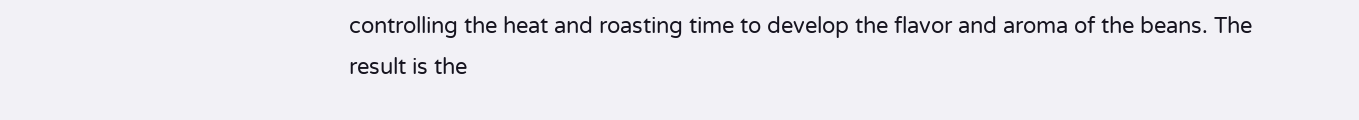controlling the heat and roasting time to develop the flavor and aroma of the beans. The result is the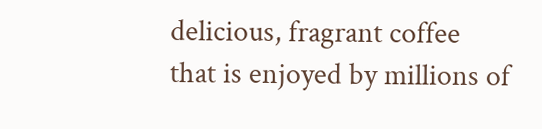delicious, fragrant coffee that is enjoyed by millions of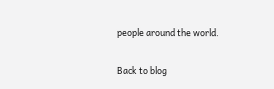people around the world.

Back to blog